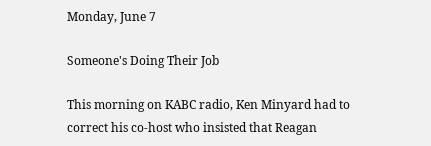Monday, June 7

Someone's Doing Their Job

This morning on KABC radio, Ken Minyard had to correct his co-host who insisted that Reagan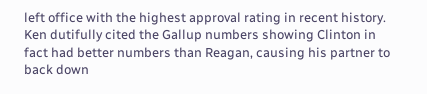left office with the highest approval rating in recent history. Ken dutifully cited the Gallup numbers showing Clinton in fact had better numbers than Reagan, causing his partner to back down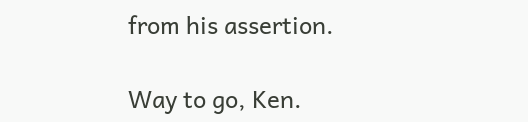from his assertion.

Way to go, Ken.